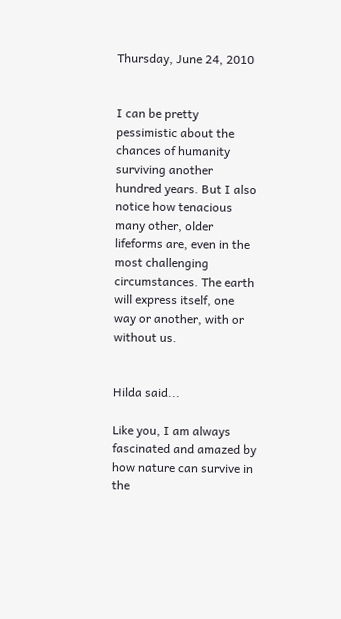Thursday, June 24, 2010


I can be pretty pessimistic about the chances of humanity surviving another hundred years. But I also notice how tenacious many other, older lifeforms are, even in the most challenging circumstances. The earth will express itself, one way or another, with or without us.


Hilda said...

Like you, I am always fascinated and amazed by how nature can survive in the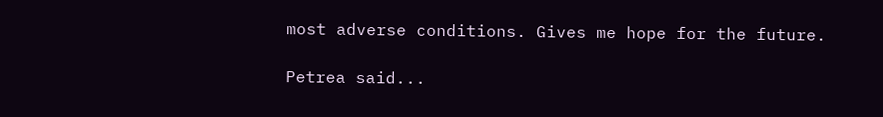most adverse conditions. Gives me hope for the future.

Petrea said...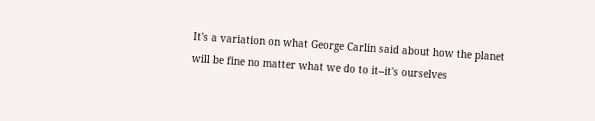It's a variation on what George Carlin said about how the planet will be fine no matter what we do to it--it's ourselves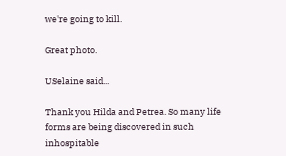we're going to kill.

Great photo.

USelaine said...

Thank you Hilda and Petrea. So many life forms are being discovered in such inhospitable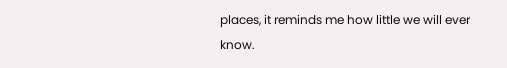places, it reminds me how little we will ever know.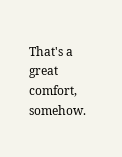That's a great comfort, somehow.